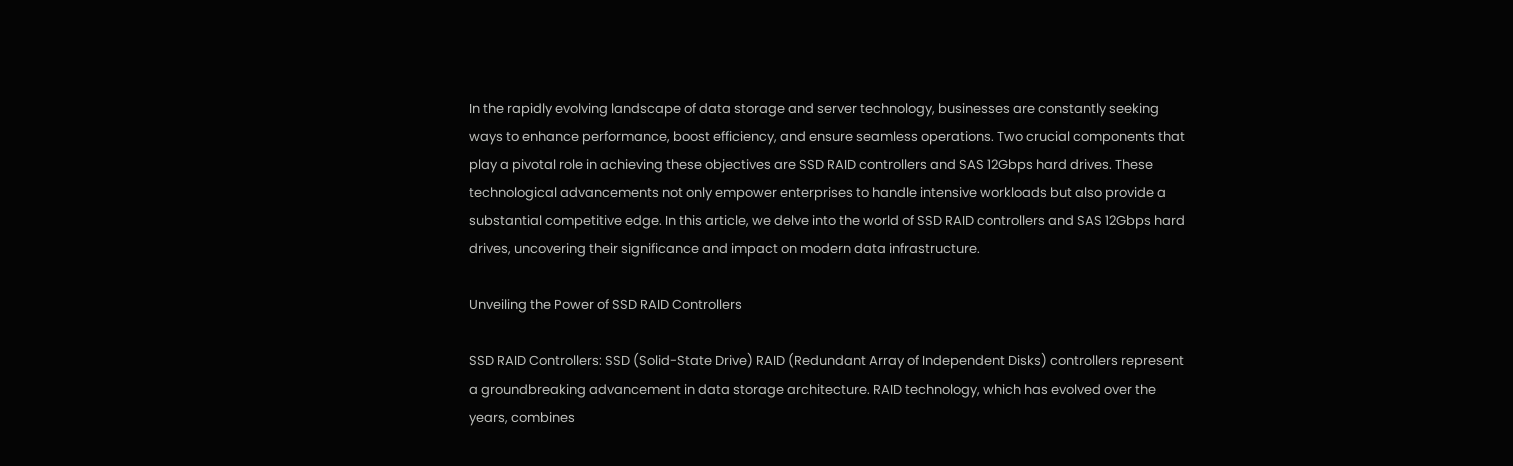In the rapidly evolving landscape of data storage and server technology, businesses are constantly seeking ways to enhance performance, boost efficiency, and ensure seamless operations. Two crucial components that play a pivotal role in achieving these objectives are SSD RAID controllers and SAS 12Gbps hard drives. These technological advancements not only empower enterprises to handle intensive workloads but also provide a substantial competitive edge. In this article, we delve into the world of SSD RAID controllers and SAS 12Gbps hard drives, uncovering their significance and impact on modern data infrastructure.

Unveiling the Power of SSD RAID Controllers

SSD RAID Controllers: SSD (Solid-State Drive) RAID (Redundant Array of Independent Disks) controllers represent a groundbreaking advancement in data storage architecture. RAID technology, which has evolved over the years, combines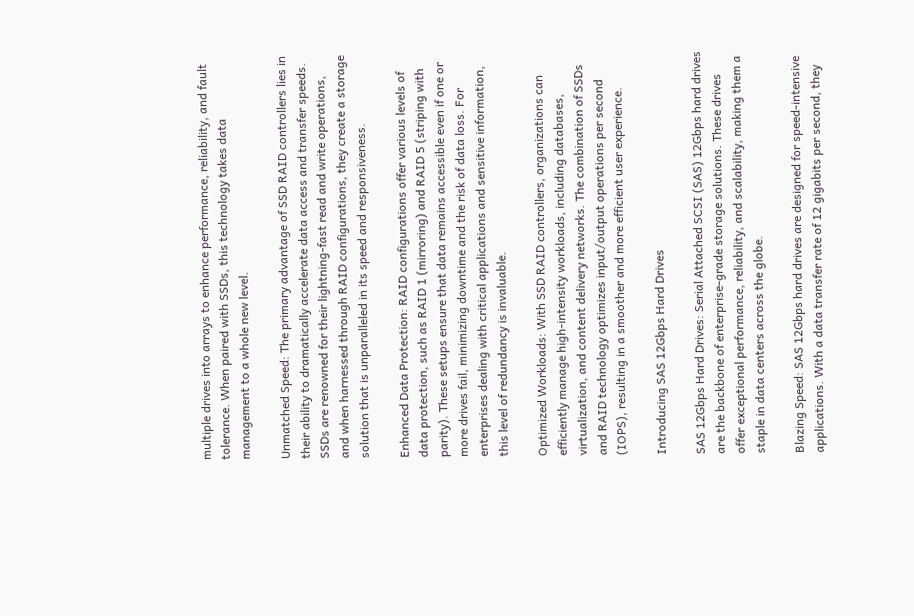multiple drives into arrays to enhance performance, reliability, and fault tolerance. When paired with SSDs, this technology takes data management to a whole new level.

Unmatched Speed: The primary advantage of SSD RAID controllers lies in their ability to dramatically accelerate data access and transfer speeds. SSDs are renowned for their lightning-fast read and write operations, and when harnessed through RAID configurations, they create a storage solution that is unparalleled in its speed and responsiveness.

Enhanced Data Protection: RAID configurations offer various levels of data protection, such as RAID 1 (mirroring) and RAID 5 (striping with parity). These setups ensure that data remains accessible even if one or more drives fail, minimizing downtime and the risk of data loss. For enterprises dealing with critical applications and sensitive information, this level of redundancy is invaluable.

Optimized Workloads: With SSD RAID controllers, organizations can efficiently manage high-intensity workloads, including databases, virtualization, and content delivery networks. The combination of SSDs and RAID technology optimizes input/output operations per second (IOPS), resulting in a smoother and more efficient user experience.

Introducing SAS 12Gbps Hard Drives

SAS 12Gbps Hard Drives: Serial Attached SCSI (SAS) 12Gbps hard drives are the backbone of enterprise-grade storage solutions. These drives offer exceptional performance, reliability, and scalability, making them a staple in data centers across the globe.

Blazing Speed: SAS 12Gbps hard drives are designed for speed-intensive applications. With a data transfer rate of 12 gigabits per second, they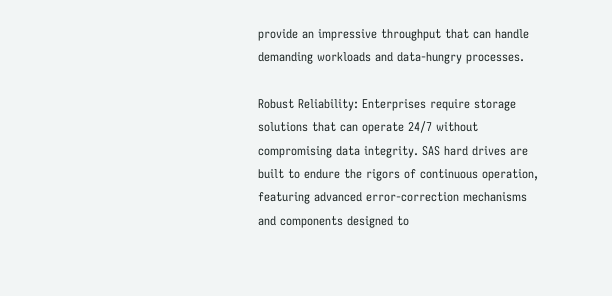provide an impressive throughput that can handle demanding workloads and data-hungry processes.

Robust Reliability: Enterprises require storage solutions that can operate 24/7 without compromising data integrity. SAS hard drives are built to endure the rigors of continuous operation, featuring advanced error-correction mechanisms and components designed to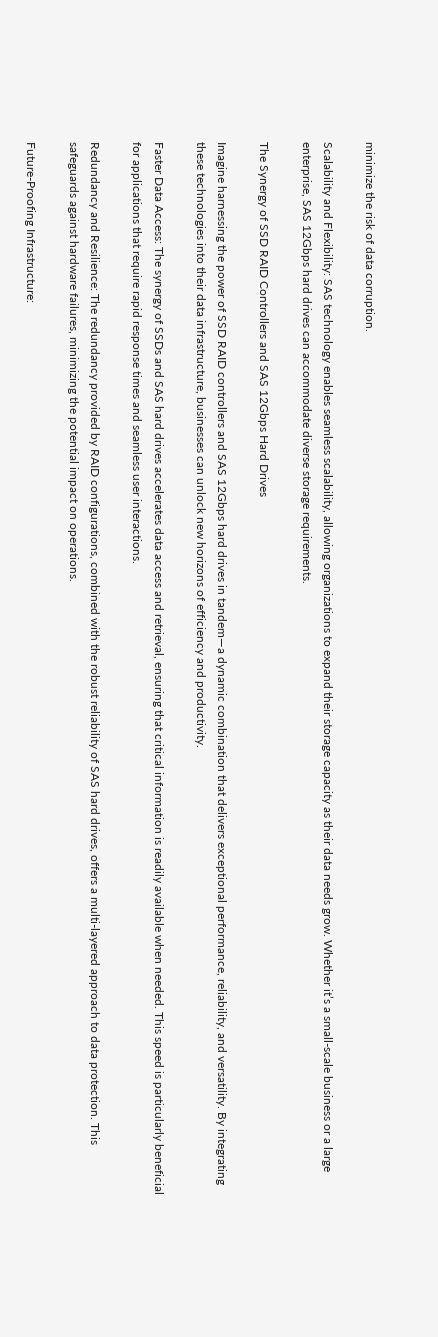minimize the risk of data corruption.

Scalability and Flexibility: SAS technology enables seamless scalability, allowing organizations to expand their storage capacity as their data needs grow. Whether it’s a small-scale business or a large enterprise, SAS 12Gbps hard drives can accommodate diverse storage requirements.

The Synergy of SSD RAID Controllers and SAS 12Gbps Hard Drives

Imagine harnessing the power of SSD RAID controllers and SAS 12Gbps hard drives in tandem—a dynamic combination that delivers exceptional performance, reliability, and versatility. By integrating these technologies into their data infrastructure, businesses can unlock new horizons of efficiency and productivity.

Faster Data Access: The synergy of SSDs and SAS hard drives accelerates data access and retrieval, ensuring that critical information is readily available when needed. This speed is particularly beneficial for applications that require rapid response times and seamless user interactions.

Redundancy and Resilience: The redundancy provided by RAID configurations, combined with the robust reliability of SAS hard drives, offers a multi-layered approach to data protection. This safeguards against hardware failures, minimizing the potential impact on operations.

Future-Proofing Infrastructure: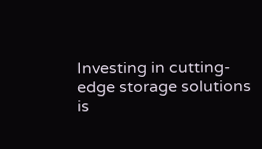Investing in cutting-edge storage solutions is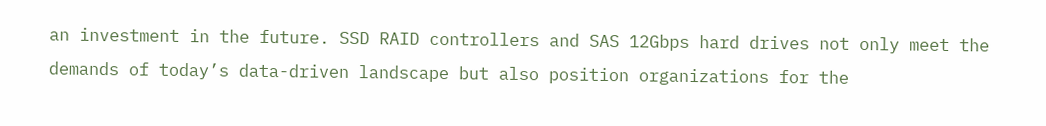an investment in the future. SSD RAID controllers and SAS 12Gbps hard drives not only meet the demands of today’s data-driven landscape but also position organizations for the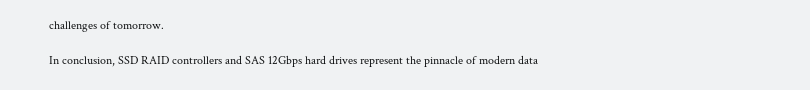challenges of tomorrow.

In conclusion, SSD RAID controllers and SAS 12Gbps hard drives represent the pinnacle of modern data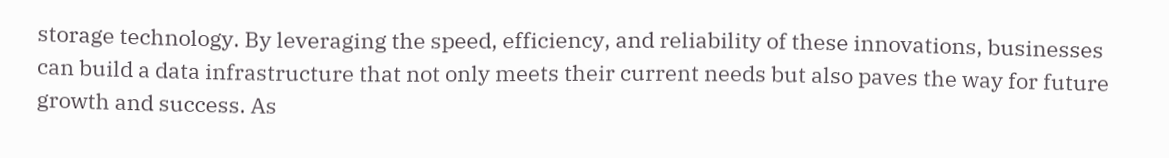storage technology. By leveraging the speed, efficiency, and reliability of these innovations, businesses can build a data infrastructure that not only meets their current needs but also paves the way for future growth and success. As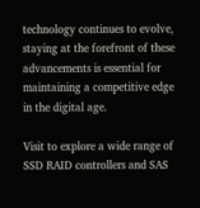technology continues to evolve, staying at the forefront of these advancements is essential for maintaining a competitive edge in the digital age.

Visit to explore a wide range of SSD RAID controllers and SAS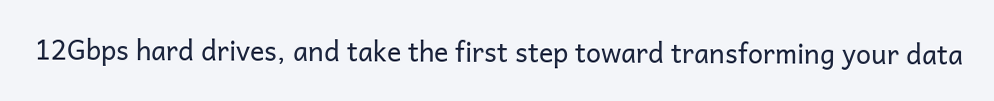12Gbps hard drives, and take the first step toward transforming your data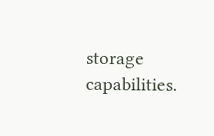storage capabilities.